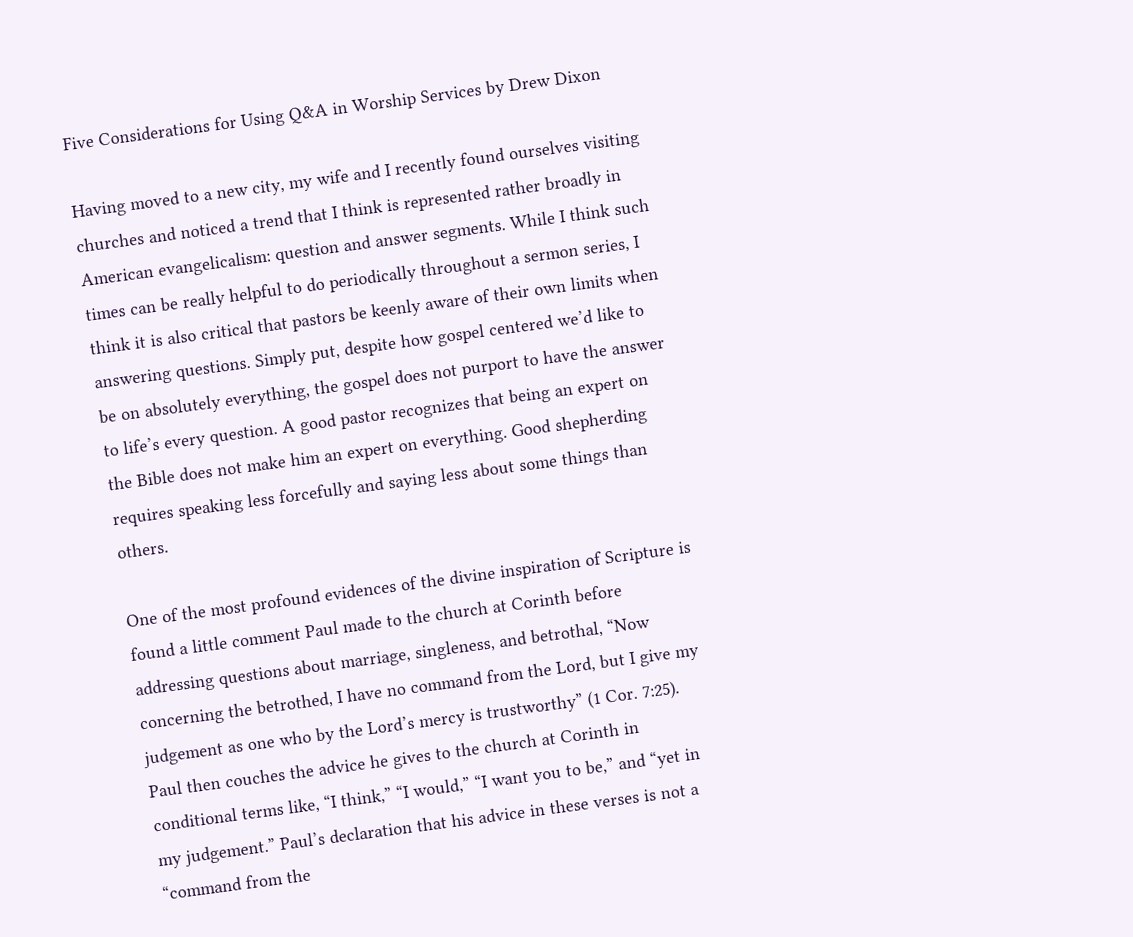Five Considerations for Using Q&A in Worship Services by Drew Dixon

Having moved to a new city, my wife and I recently found ourselves visiting churches and noticed a trend that I think is represented rather broadly in American evangelicalism: question and answer segments. While I think such times can be really helpful to do periodically throughout a sermon series, I think it is also critical that pastors be keenly aware of their own limits when answering questions. Simply put, despite how gospel centered we’d like to be on absolutely everything, the gospel does not purport to have the answer to life’s every question. A good pastor recognizes that being an expert on the Bible does not make him an expert on everything. Good shepherding requires speaking less forcefully and saying less about some things than others.

One of the most profound evidences of the divine inspiration of Scripture is found a little comment Paul made to the church at Corinth before addressing questions about marriage, singleness, and betrothal, “Now concerning the betrothed, I have no command from the Lord, but I give my judgement as one who by the Lord’s mercy is trustworthy” (1 Cor. 7:25). Paul then couches the advice he gives to the church at Corinth in conditional terms like, “I think,” “I would,” “I want you to be,” and “yet in my judgement.” Paul’s declaration that his advice in these verses is not a “command from the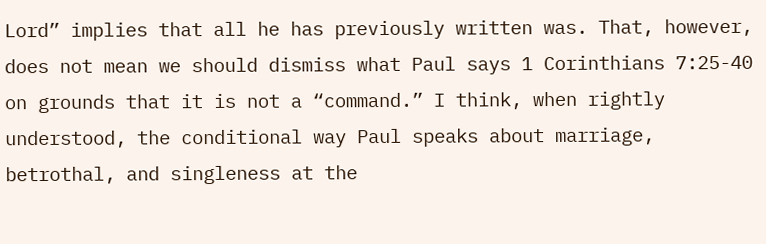Lord” implies that all he has previously written was. That, however, does not mean we should dismiss what Paul says 1 Corinthians 7:25-40 on grounds that it is not a “command.” I think, when rightly understood, the conditional way Paul speaks about marriage, betrothal, and singleness at the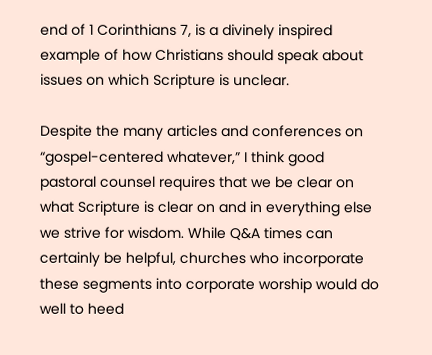end of 1 Corinthians 7, is a divinely inspired example of how Christians should speak about issues on which Scripture is unclear.

Despite the many articles and conferences on “gospel-centered whatever,” I think good pastoral counsel requires that we be clear on what Scripture is clear on and in everything else we strive for wisdom. While Q&A times can certainly be helpful, churches who incorporate these segments into corporate worship would do well to heed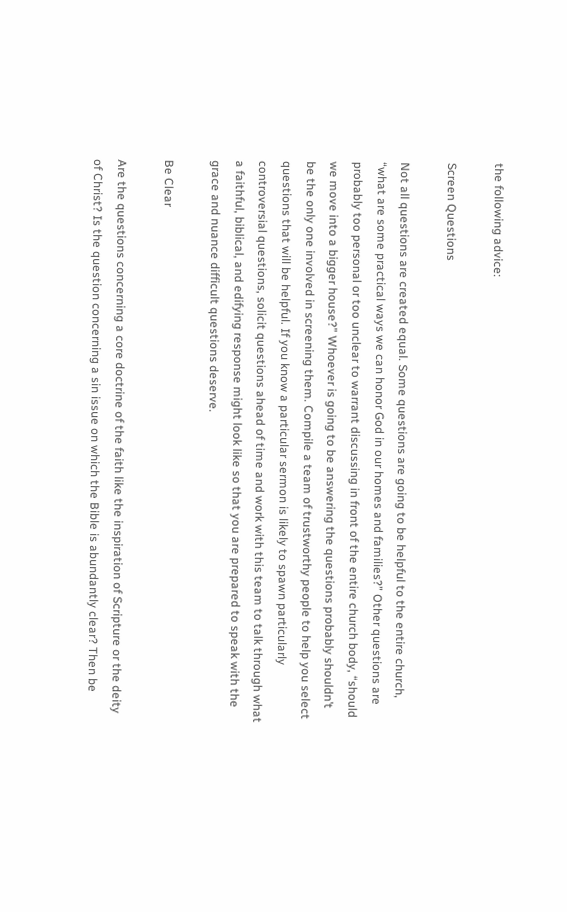the following advice:

Screen Questions

Not all questions are created equal. Some questions are going to be helpful to the entire church, “what are some practical ways we can honor God in our homes and families?” Other questions are probably too personal or too unclear to warrant discussing in front of the entire church body, “should we move into a bigger house?” Whoever is going to be answering the questions probably shouldn’t be the only one involved in screening them. Compile a team of trustworthy people to help you select questions that will be helpful. If you know a particular sermon is likely to spawn particularly controversial questions, solicit questions ahead of time and work with this team to talk through what a faithful, biblical, and edifying response might look like so that you are prepared to speak with the grace and nuance difficult questions deserve.

Be Clear

Are the questions concerning a core doctrine of the faith like the inspiration of Scripture or the deity of Christ? Is the question concerning a sin issue on which the Bible is abundantly clear? Then be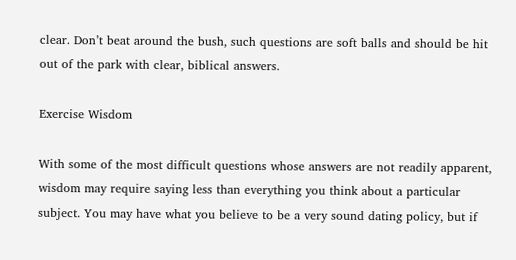clear. Don’t beat around the bush, such questions are soft balls and should be hit out of the park with clear, biblical answers.

Exercise Wisdom

With some of the most difficult questions whose answers are not readily apparent, wisdom may require saying less than everything you think about a particular subject. You may have what you believe to be a very sound dating policy, but if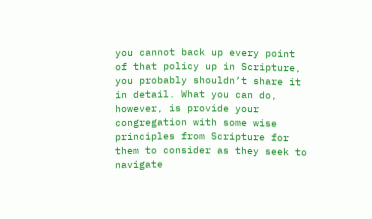you cannot back up every point of that policy up in Scripture, you probably shouldn’t share it in detail. What you can do, however, is provide your congregation with some wise principles from Scripture for them to consider as they seek to navigate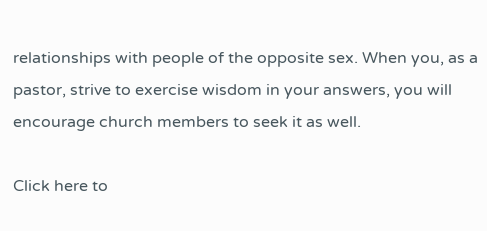relationships with people of the opposite sex. When you, as a pastor, strive to exercise wisdom in your answers, you will encourage church members to seek it as well.

Click here to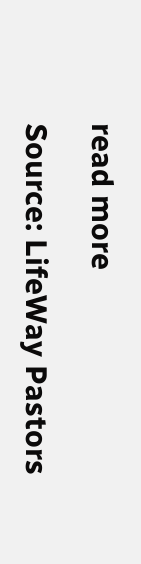read more

Source: LifeWay Pastors